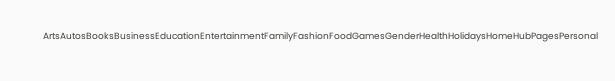ArtsAutosBooksBusinessEducationEntertainmentFamilyFashionFoodGamesGenderHealthHolidaysHomeHubPagesPersonal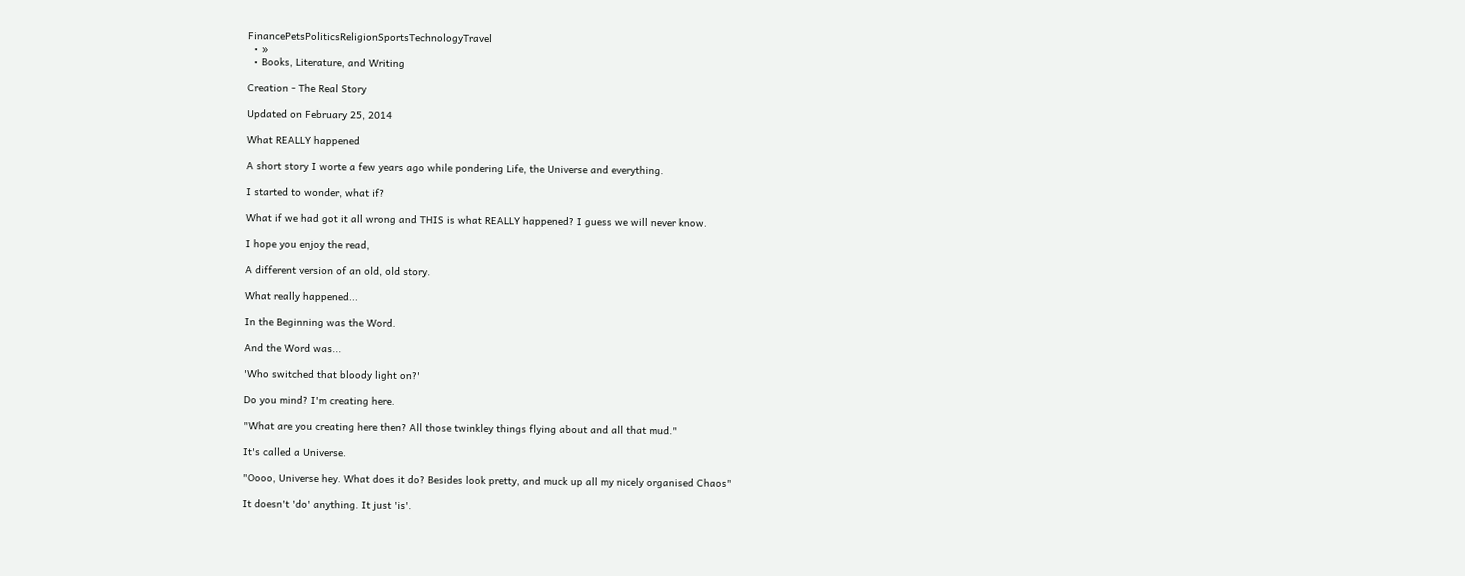FinancePetsPoliticsReligionSportsTechnologyTravel
  • »
  • Books, Literature, and Writing

Creation - The Real Story

Updated on February 25, 2014

What REALLY happened

A short story I worte a few years ago while pondering Life, the Universe and everything.

I started to wonder, what if?

What if we had got it all wrong and THIS is what REALLY happened? I guess we will never know.

I hope you enjoy the read,

A different version of an old, old story.

What really happened...

In the Beginning was the Word.

And the Word was...

'Who switched that bloody light on?'

Do you mind? I'm creating here.

"What are you creating here then? All those twinkley things flying about and all that mud."

It's called a Universe.

"Oooo, Universe hey. What does it do? Besides look pretty, and muck up all my nicely organised Chaos"

It doesn't 'do' anything. It just 'is'.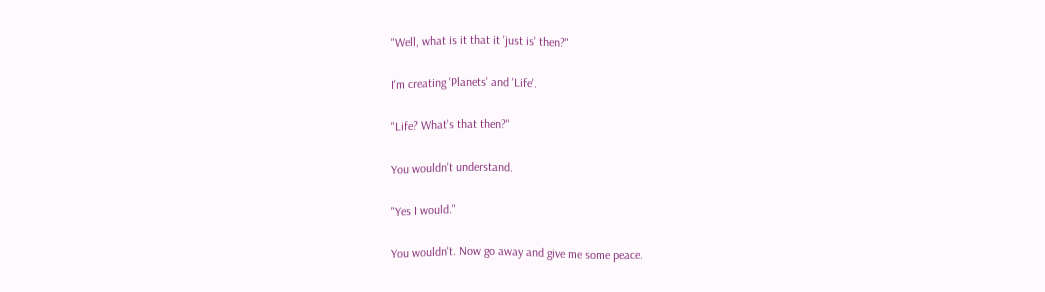"Well, what is it that it 'just is' then?"

I'm creating 'Planets' and 'Life'.

"Life? What's that then?"

You wouldn't understand.

"Yes I would."

You wouldn't. Now go away and give me some peace.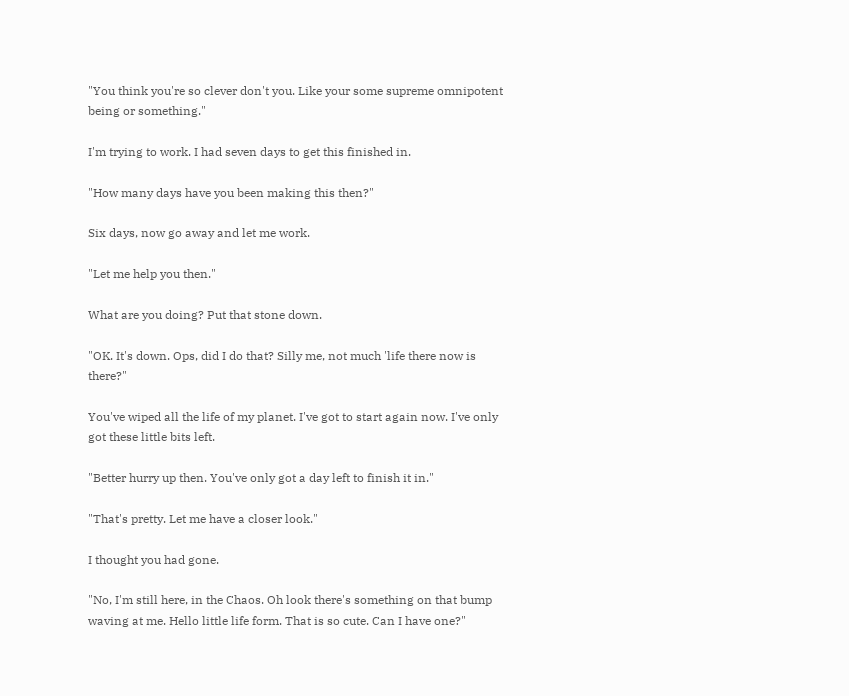"You think you're so clever don't you. Like your some supreme omnipotent being or something."

I'm trying to work. I had seven days to get this finished in.

"How many days have you been making this then?"

Six days, now go away and let me work.

"Let me help you then."

What are you doing? Put that stone down.

"OK. It's down. Ops, did I do that? Silly me, not much 'life there now is there?"

You've wiped all the life of my planet. I've got to start again now. I've only got these little bits left.

"Better hurry up then. You've only got a day left to finish it in."

"That's pretty. Let me have a closer look."

I thought you had gone.

"No, I'm still here, in the Chaos. Oh look there's something on that bump waving at me. Hello little life form. That is so cute. Can I have one?"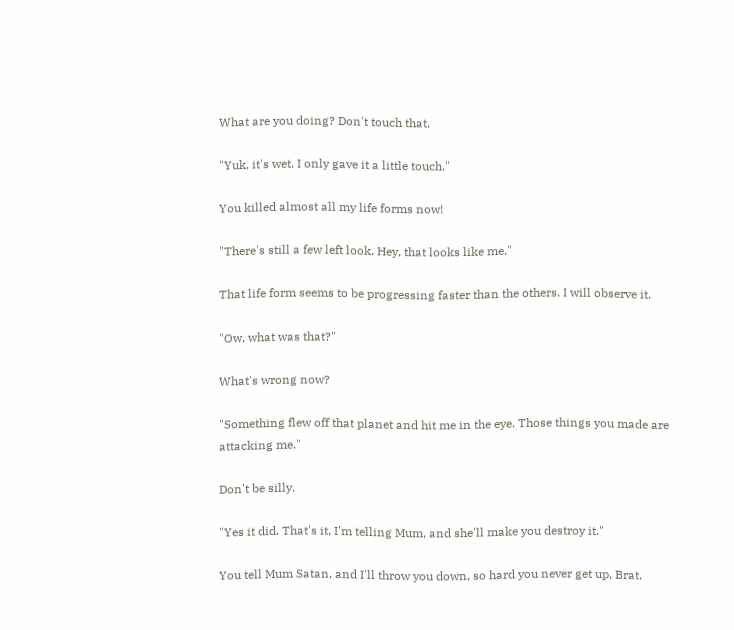What are you doing? Don't touch that.

"Yuk, it's wet. I only gave it a little touch."

You killed almost all my life forms now!

"There's still a few left look. Hey, that looks like me."

That life form seems to be progressing faster than the others. I will observe it.

"Ow, what was that?"

What's wrong now?

"Something flew off that planet and hit me in the eye. Those things you made are attacking me."

Don't be silly.

"Yes it did. That's it, I'm telling Mum, and she'll make you destroy it."

You tell Mum Satan, and I'll throw you down, so hard you never get up, Brat.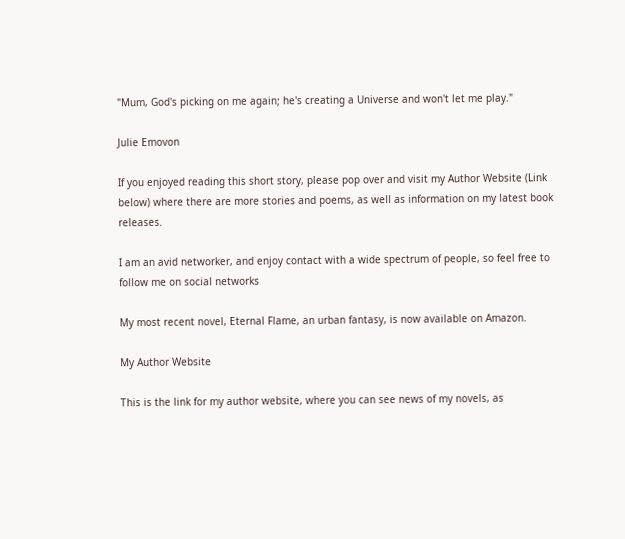"Mum, God's picking on me again; he's creating a Universe and won't let me play."

Julie Emovon

If you enjoyed reading this short story, please pop over and visit my Author Website (Link below) where there are more stories and poems, as well as information on my latest book releases.

I am an avid networker, and enjoy contact with a wide spectrum of people, so feel free to follow me on social networks

My most recent novel, Eternal Flame, an urban fantasy, is now available on Amazon.

My Author Website

This is the link for my author website, where you can see news of my novels, as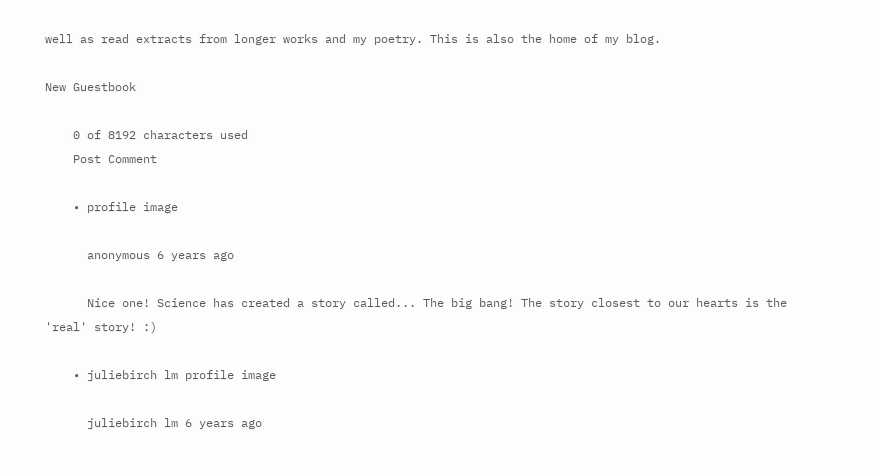well as read extracts from longer works and my poetry. This is also the home of my blog.

New Guestbook

    0 of 8192 characters used
    Post Comment

    • profile image

      anonymous 6 years ago

      Nice one! Science has created a story called... The big bang! The story closest to our hearts is the 'real' story! :)

    • juliebirch lm profile image

      juliebirch lm 6 years ago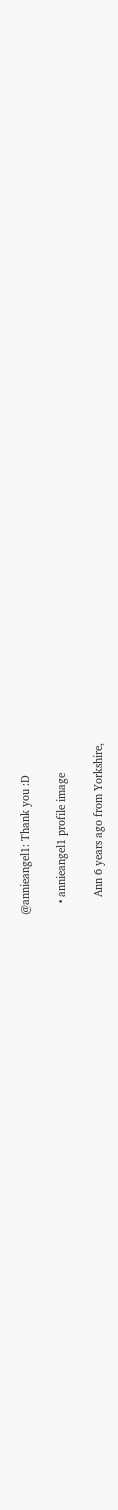@annieangel1: Thank you :D

    • annieangel1 profile image

      Ann 6 years ago from Yorkshire,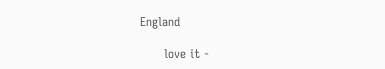England

      love it -